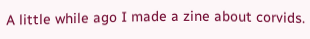A little while ago I made a zine about corvids.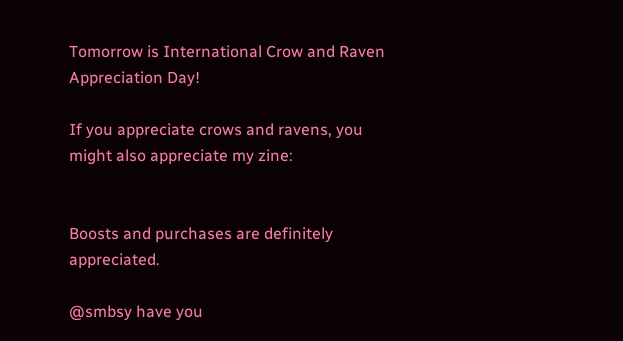Tomorrow is International Crow and Raven Appreciation Day!

If you appreciate crows and ravens, you might also appreciate my zine:


Boosts and purchases are definitely appreciated.

@smbsy have you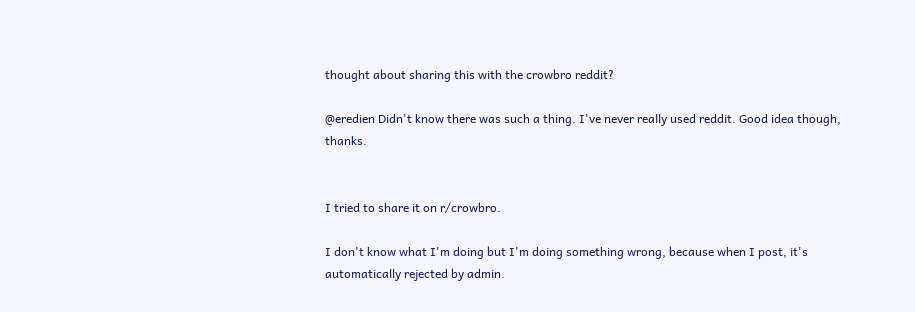thought about sharing this with the crowbro reddit?

@eredien Didn't know there was such a thing. I've never really used reddit. Good idea though, thanks.


I tried to share it on r/crowbro.

I don't know what I'm doing but I'm doing something wrong, because when I post, it's automatically rejected by admin.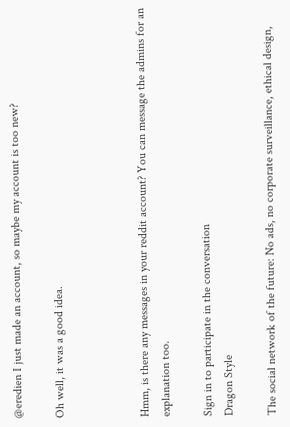@eredien I just made an account, so maybe my account is too new?

Oh well, it was a good idea.



Hmm, is there any messages in your reddit account? You can message the admins for an explanation too.

Sign in to participate in the conversation
Dragon Style

The social network of the future: No ads, no corporate surveillance, ethical design,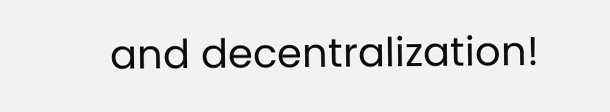and decentralization!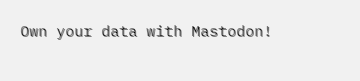Own your data with Mastodon!